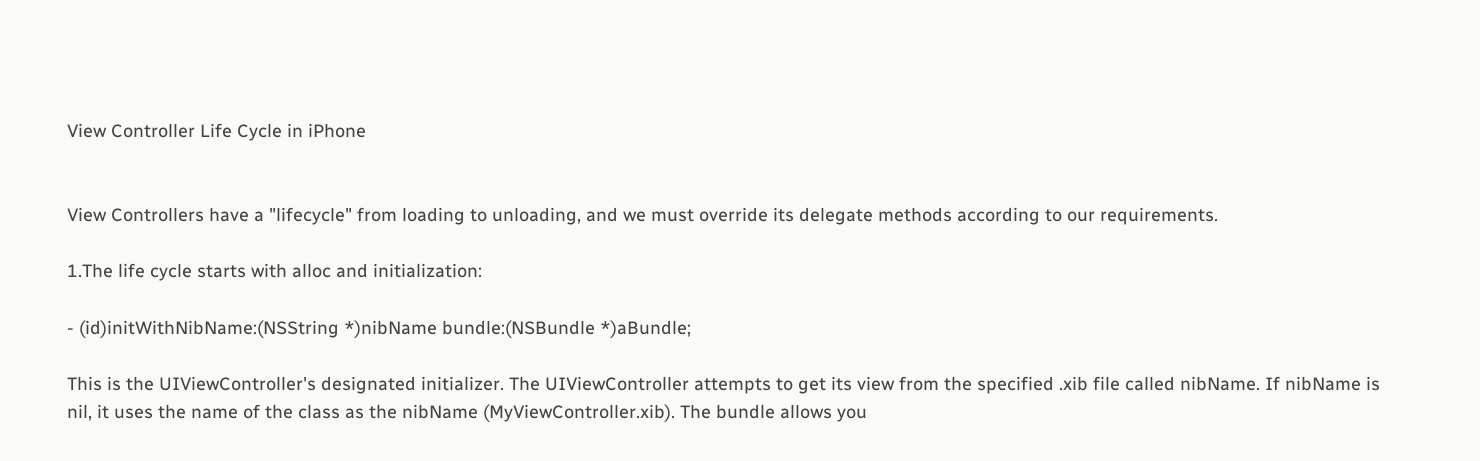View Controller Life Cycle in iPhone


View Controllers have a "lifecycle" from loading to unloading, and we must override its delegate methods according to our requirements.

1.The life cycle starts with alloc and initialization:

- (id)initWithNibName:(NSString *)nibName bundle:(NSBundle *)aBundle;

This is the UIViewController's designated initializer. The UIViewController attempts to get its view from the specified .xib file called nibName. If nibName is nil, it uses the name of the class as the nibName (MyViewController.xib). The bundle allows you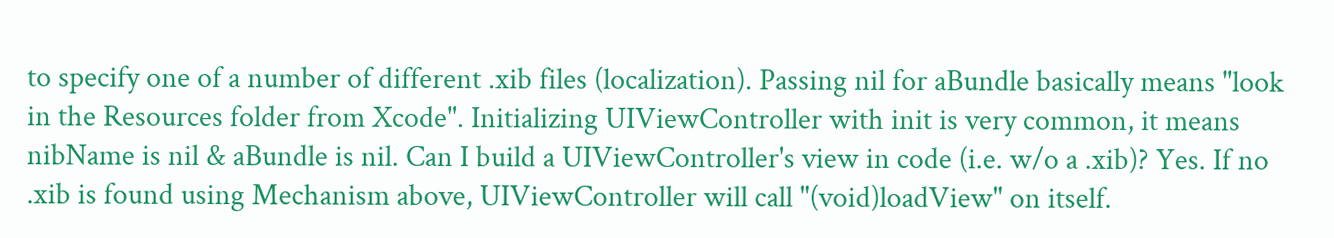to specify one of a number of different .xib files (localization). Passing nil for aBundle basically means "look in the Resources folder from Xcode". Initializing UIViewController with init is very common, it means nibName is nil & aBundle is nil. Can I build a UIViewController's view in code (i.e. w/o a .xib)? Yes. If no .xib is found using Mechanism above, UIViewController will call "(void)loadView" on itself.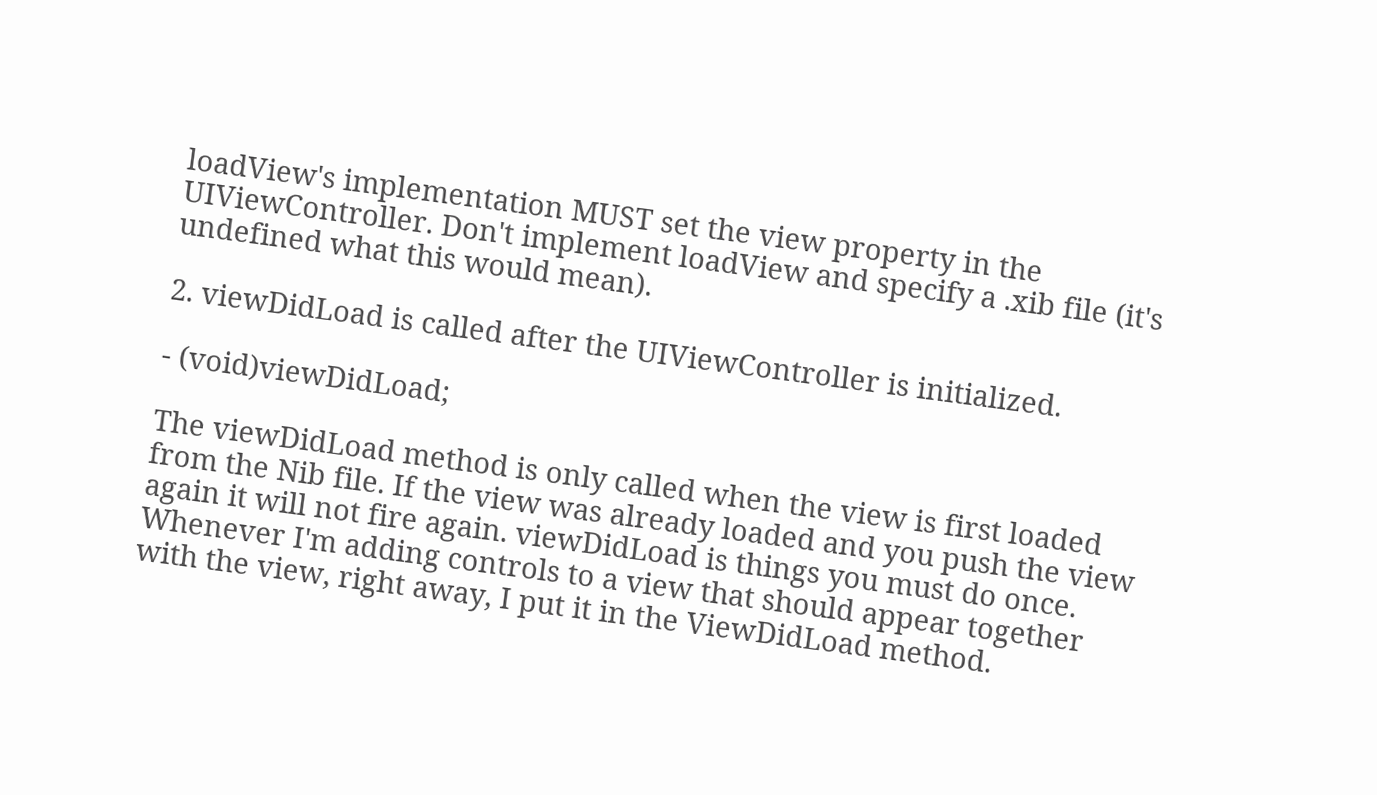loadView's implementation MUST set the view property in the UIViewController. Don't implement loadView and specify a .xib file (it's undefined what this would mean).

2. viewDidLoad is called after the UIViewController is initialized.

- (void)viewDidLoad;

The viewDidLoad method is only called when the view is first loaded from the Nib file. If the view was already loaded and you push the view again it will not fire again. viewDidLoad is things you must do once. Whenever I'm adding controls to a view that should appear together with the view, right away, I put it in the ViewDidLoad method.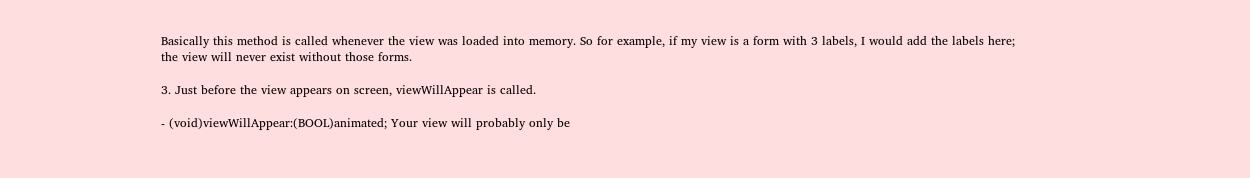Basically this method is called whenever the view was loaded into memory. So for example, if my view is a form with 3 labels, I would add the labels here; the view will never exist without those forms.

3. Just before the view appears on screen, viewWillAppear is called.

- (void)viewWillAppear:(BOOL)animated; Your view will probably only be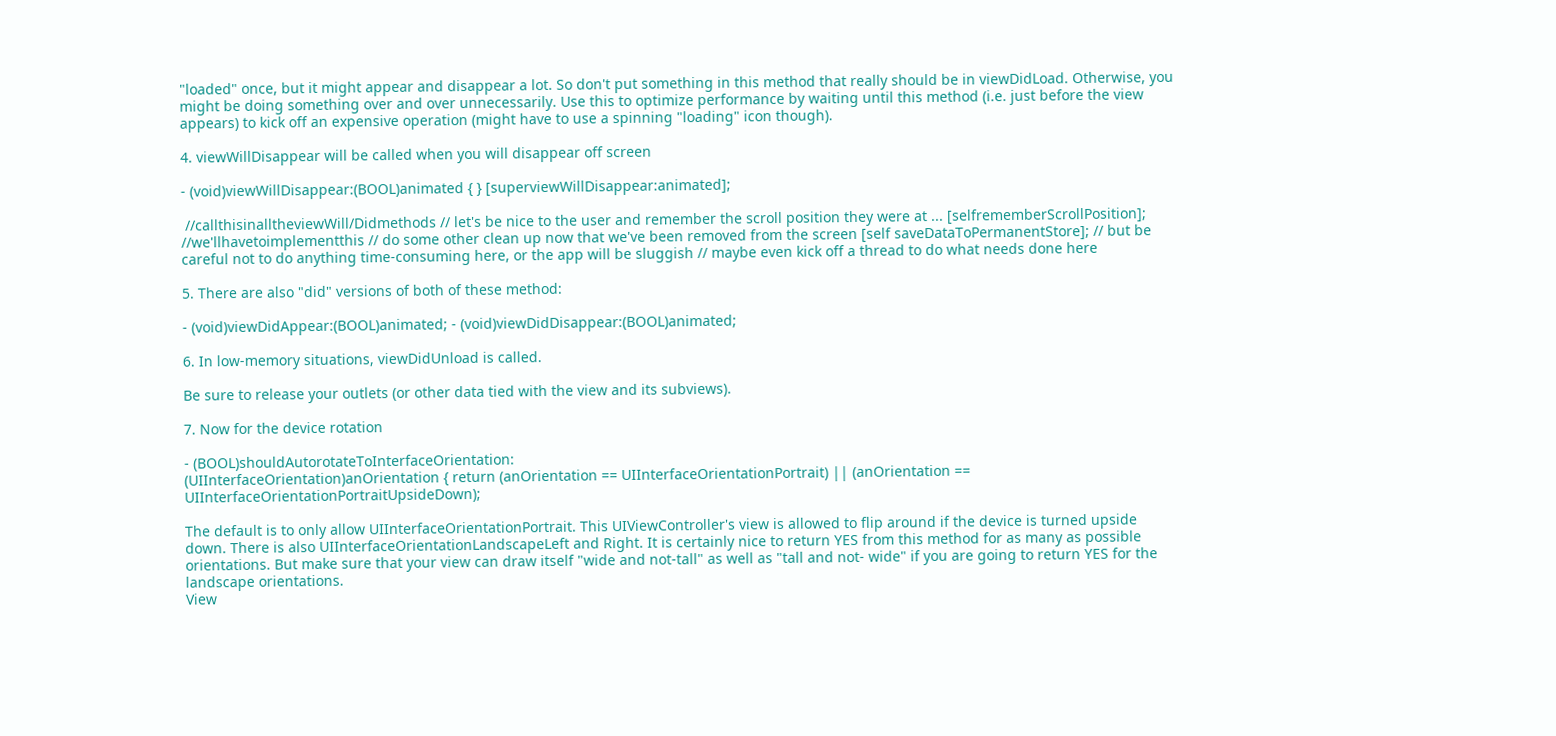"loaded" once, but it might appear and disappear a lot. So don't put something in this method that really should be in viewDidLoad. Otherwise, you might be doing something over and over unnecessarily. Use this to optimize performance by waiting until this method (i.e. just before the view appears) to kick off an expensive operation (might have to use a spinning "loading" icon though).

4. viewWillDisappear will be called when you will disappear off screen

- (void)viewWillDisappear:(BOOL)animated { } [superviewWillDisappear:animated];

 //callthisinalltheviewWill/Didmethods // let's be nice to the user and remember the scroll position they were at ... [selfrememberScrollPosition]; //we'llhavetoimplementthis // do some other clean up now that we've been removed from the screen [self saveDataToPermanentStore]; // but be careful not to do anything time-consuming here, or the app will be sluggish // maybe even kick off a thread to do what needs done here

5. There are also "did" versions of both of these method:

- (void)viewDidAppear:(BOOL)animated; - (void)viewDidDisappear:(BOOL)animated;

6. In low-memory situations, viewDidUnload is called.

Be sure to release your outlets (or other data tied with the view and its subviews).

7. Now for the device rotation

- (BOOL)shouldAutorotateToInterfaceOrientation:
(UIInterfaceOrientation)anOrientation { return (anOrientation == UIInterfaceOrientationPortrait) || (anOrientation == UIInterfaceOrientationPortraitUpsideDown);

The default is to only allow UIInterfaceOrientationPortrait. This UIViewController's view is allowed to flip around if the device is turned upside down. There is also UIInterfaceOrientationLandscapeLeft and Right. It is certainly nice to return YES from this method for as many as possible orientations. But make sure that your view can draw itself "wide and not-tall" as well as "tall and not- wide" if you are going to return YES for the landscape orientations.
View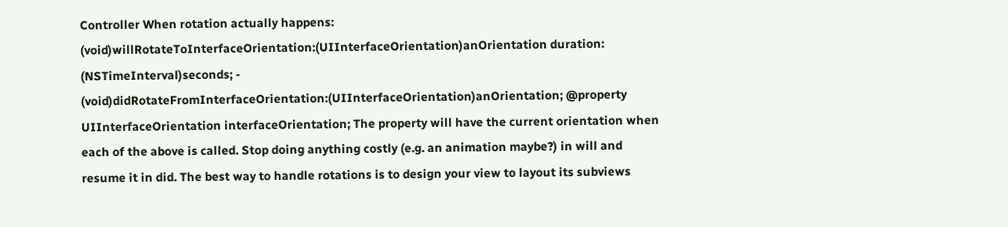Controller When rotation actually happens: (void)willRotateToInterfaceOrientation:(UIInterfaceOrientation)anOrientation duration: (NSTimeInterval)seconds; - (void)didRotateFromInterfaceOrientation:(UIInterfaceOrientation)anOrientation; @property UIInterfaceOrientation interfaceOrientation; The property will have the current orientation when each of the above is called. Stop doing anything costly (e.g. an animation maybe?) in will and resume it in did. The best way to handle rotations is to design your view to layout its subviews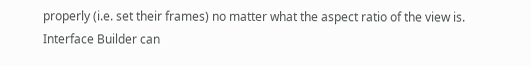properly (i.e. set their frames) no matter what the aspect ratio of the view is. Interface Builder can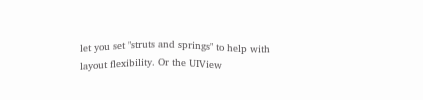let you set "struts and springs" to help with layout flexibility. Or the UIView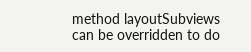method layoutSubviews can be overridden to do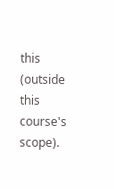this (outside this course's scope).